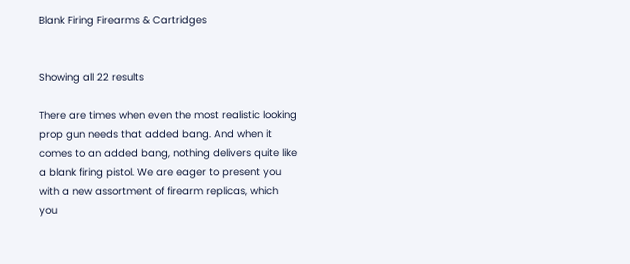Blank Firing Firearms & Cartridges


Showing all 22 results

There are times when even the most realistic looking prop gun needs that added bang. And when it comes to an added bang, nothing delivers quite like a blank firing pistol. We are eager to present you with a new assortment of firearm replicas, which you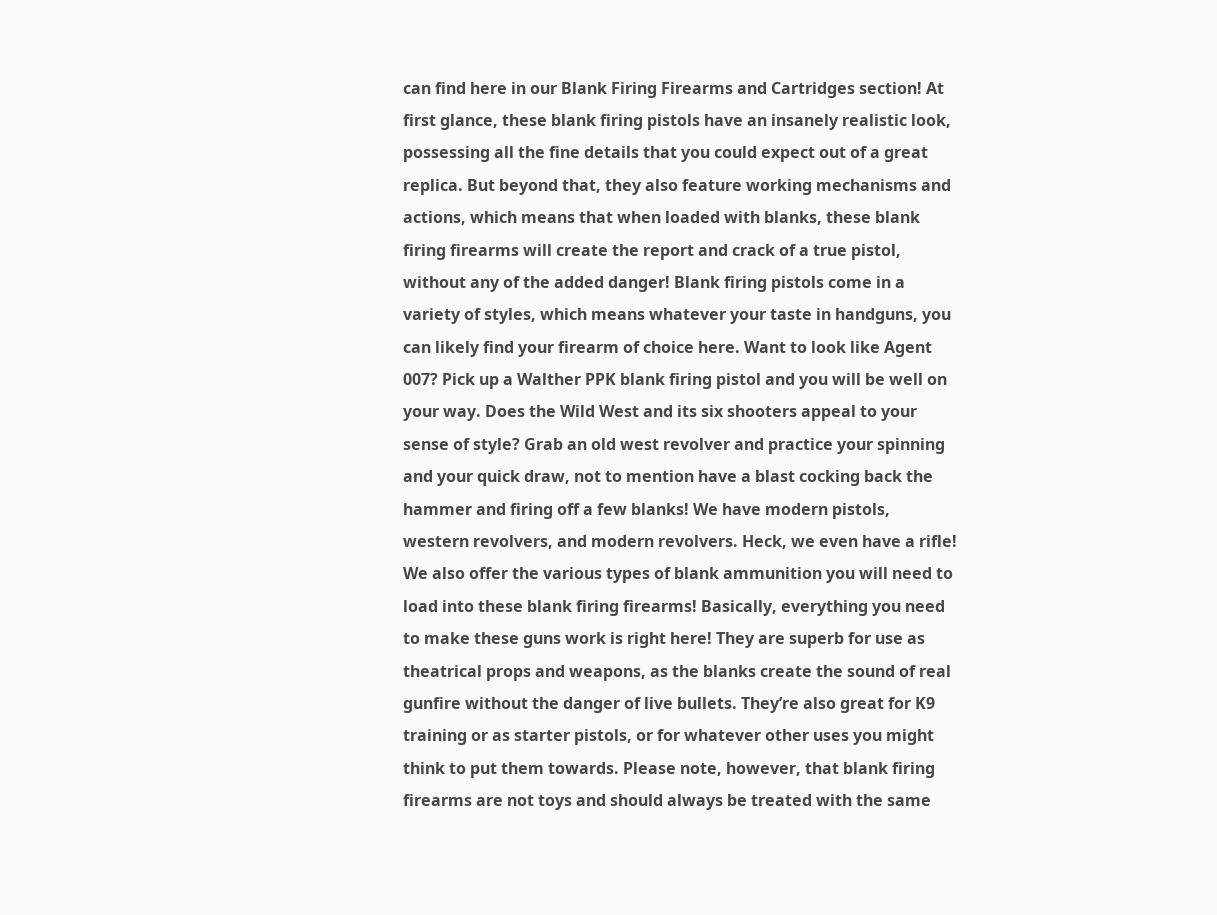can find here in our Blank Firing Firearms and Cartridges section! At first glance, these blank firing pistols have an insanely realistic look, possessing all the fine details that you could expect out of a great replica. But beyond that, they also feature working mechanisms and actions, which means that when loaded with blanks, these blank firing firearms will create the report and crack of a true pistol, without any of the added danger! Blank firing pistols come in a variety of styles, which means whatever your taste in handguns, you can likely find your firearm of choice here. Want to look like Agent 007? Pick up a Walther PPK blank firing pistol and you will be well on your way. Does the Wild West and its six shooters appeal to your sense of style? Grab an old west revolver and practice your spinning and your quick draw, not to mention have a blast cocking back the hammer and firing off a few blanks! We have modern pistols, western revolvers, and modern revolvers. Heck, we even have a rifle! We also offer the various types of blank ammunition you will need to load into these blank firing firearms! Basically, everything you need to make these guns work is right here! They are superb for use as theatrical props and weapons, as the blanks create the sound of real gunfire without the danger of live bullets. They’re also great for K9 training or as starter pistols, or for whatever other uses you might think to put them towards. Please note, however, that blank firing firearms are not toys and should always be treated with the same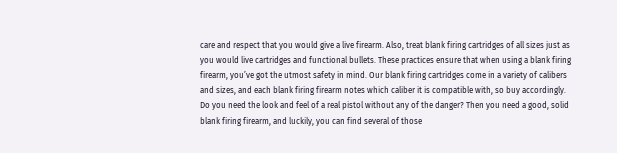care and respect that you would give a live firearm. Also, treat blank firing cartridges of all sizes just as you would live cartridges and functional bullets. These practices ensure that when using a blank firing firearm, you’ve got the utmost safety in mind. Our blank firing cartridges come in a variety of calibers and sizes, and each blank firing firearm notes which caliber it is compatible with, so buy accordingly. Do you need the look and feel of a real pistol without any of the danger? Then you need a good, solid blank firing firearm, and luckily, you can find several of those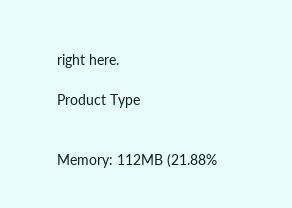right here.

Product Type


Memory: 112MB (21.88%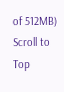of 512MB)
Scroll to Top